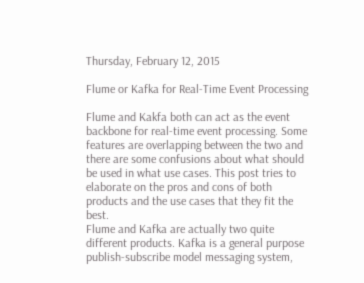Thursday, February 12, 2015

Flume or Kafka for Real-Time Event Processing

Flume and Kakfa both can act as the event backbone for real-time event processing. Some features are overlapping between the two and there are some confusions about what should be used in what use cases. This post tries to elaborate on the pros and cons of both products and the use cases that they fit the best.
Flume and Kafka are actually two quite different products. Kafka is a general purpose publish-subscribe model messaging system,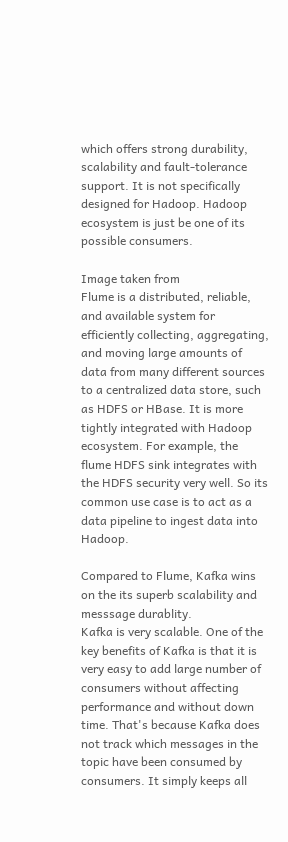which offers strong durability, scalability and fault-tolerance support. It is not specifically designed for Hadoop. Hadoop ecosystem is just be one of its possible consumers.

Image taken from
Flume is a distributed, reliable, and available system for efficiently collecting, aggregating, and moving large amounts of data from many different sources to a centralized data store, such as HDFS or HBase. It is more tightly integrated with Hadoop ecosystem. For example, the flume HDFS sink integrates with the HDFS security very well. So its common use case is to act as a data pipeline to ingest data into Hadoop.

Compared to Flume, Kafka wins on the its superb scalability and messsage durablity.
Kafka is very scalable. One of the key benefits of Kafka is that it is very easy to add large number of consumers without affecting performance and without down time. That's because Kafka does not track which messages in the topic have been consumed by consumers. It simply keeps all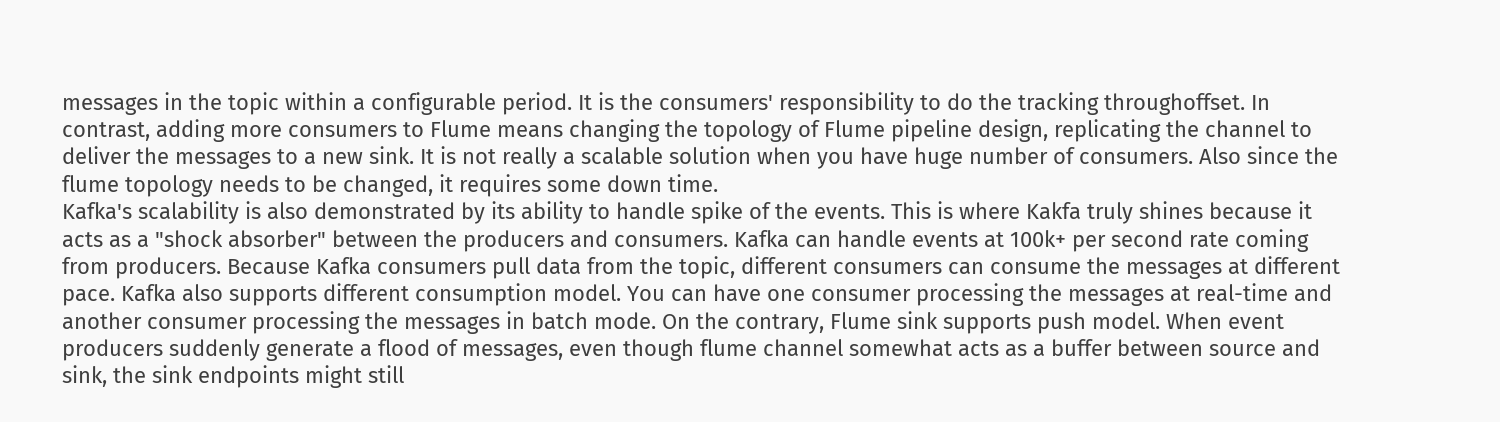messages in the topic within a configurable period. It is the consumers' responsibility to do the tracking throughoffset. In contrast, adding more consumers to Flume means changing the topology of Flume pipeline design, replicating the channel to deliver the messages to a new sink. It is not really a scalable solution when you have huge number of consumers. Also since the flume topology needs to be changed, it requires some down time.
Kafka's scalability is also demonstrated by its ability to handle spike of the events. This is where Kakfa truly shines because it acts as a "shock absorber" between the producers and consumers. Kafka can handle events at 100k+ per second rate coming from producers. Because Kafka consumers pull data from the topic, different consumers can consume the messages at different pace. Kafka also supports different consumption model. You can have one consumer processing the messages at real-time and another consumer processing the messages in batch mode. On the contrary, Flume sink supports push model. When event producers suddenly generate a flood of messages, even though flume channel somewhat acts as a buffer between source and sink, the sink endpoints might still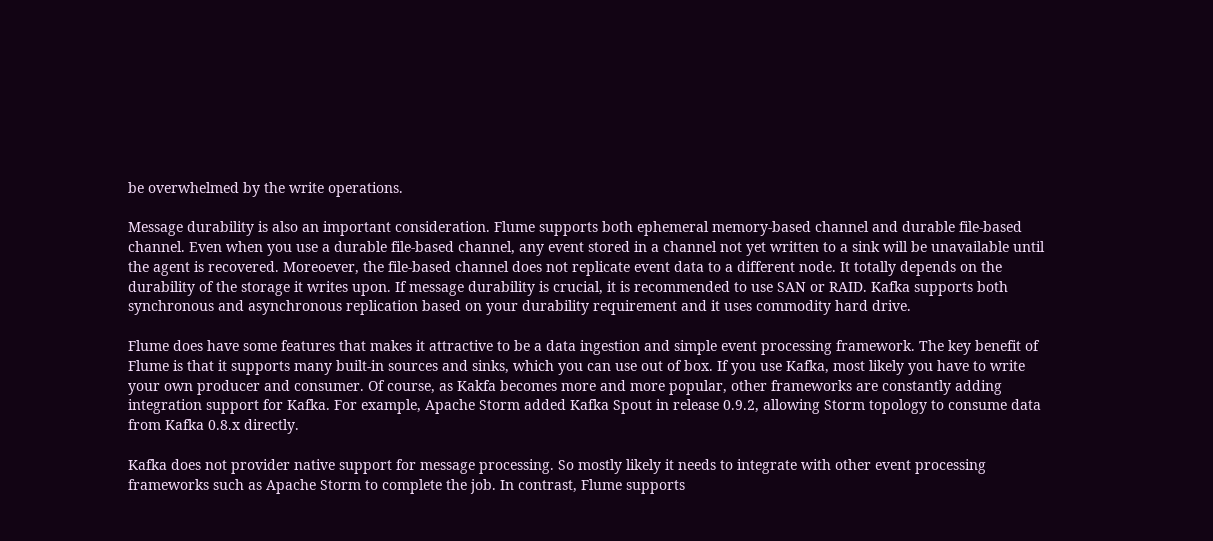be overwhelmed by the write operations.

Message durability is also an important consideration. Flume supports both ephemeral memory-based channel and durable file-based channel. Even when you use a durable file-based channel, any event stored in a channel not yet written to a sink will be unavailable until the agent is recovered. Moreoever, the file-based channel does not replicate event data to a different node. It totally depends on the durability of the storage it writes upon. If message durability is crucial, it is recommended to use SAN or RAID. Kafka supports both synchronous and asynchronous replication based on your durability requirement and it uses commodity hard drive.

Flume does have some features that makes it attractive to be a data ingestion and simple event processing framework. The key benefit of Flume is that it supports many built-in sources and sinks, which you can use out of box. If you use Kafka, most likely you have to write your own producer and consumer. Of course, as Kakfa becomes more and more popular, other frameworks are constantly adding integration support for Kafka. For example, Apache Storm added Kafka Spout in release 0.9.2, allowing Storm topology to consume data from Kafka 0.8.x directly.

Kafka does not provider native support for message processing. So mostly likely it needs to integrate with other event processing frameworks such as Apache Storm to complete the job. In contrast, Flume supports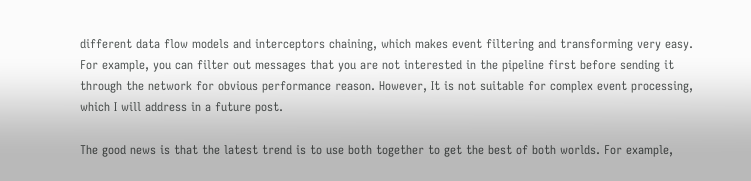different data flow models and interceptors chaining, which makes event filtering and transforming very easy. For example, you can filter out messages that you are not interested in the pipeline first before sending it through the network for obvious performance reason. However, It is not suitable for complex event processing, which I will address in a future post.

The good news is that the latest trend is to use both together to get the best of both worlds. For example,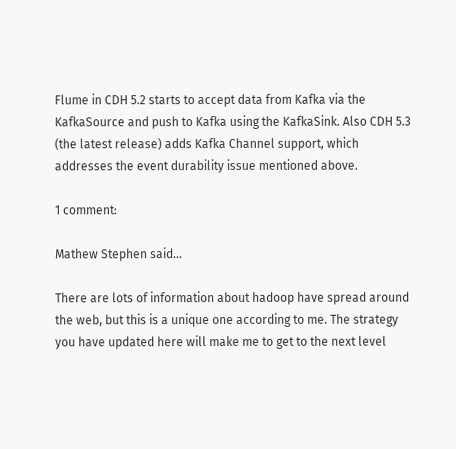Flume in CDH 5.2 starts to accept data from Kafka via the KafkaSource and push to Kafka using the KafkaSink. Also CDH 5.3 (the latest release) adds Kafka Channel support, which addresses the event durability issue mentioned above.

1 comment:

Mathew Stephen said...

There are lots of information about hadoop have spread around the web, but this is a unique one according to me. The strategy you have updated here will make me to get to the next level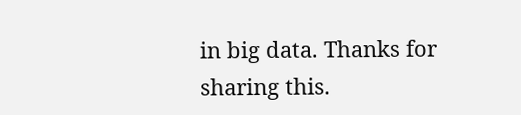in big data. Thanks for sharing this.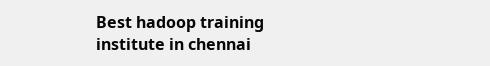Best hadoop training institute in chennai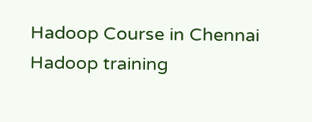Hadoop Course in Chennai
Hadoop training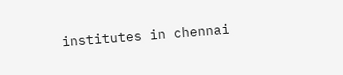institutes in chennai